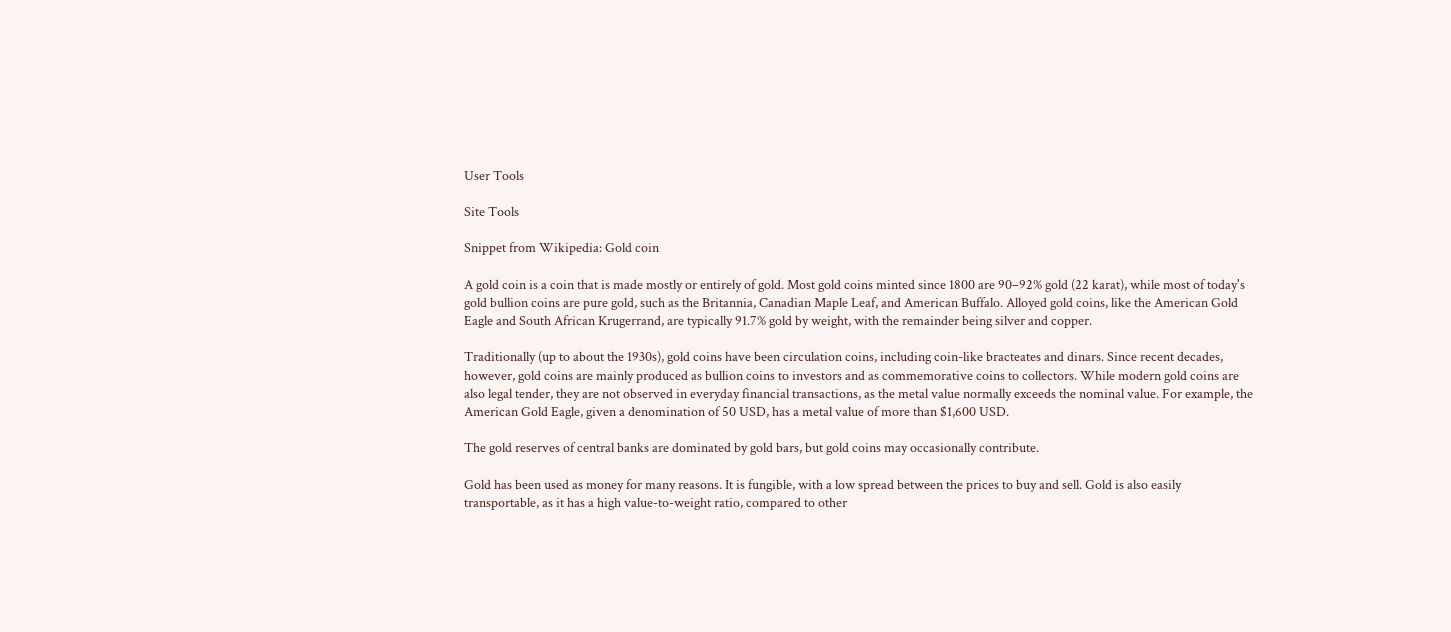User Tools

Site Tools

Snippet from Wikipedia: Gold coin

A gold coin is a coin that is made mostly or entirely of gold. Most gold coins minted since 1800 are 90–92% gold (22 karat), while most of today's gold bullion coins are pure gold, such as the Britannia, Canadian Maple Leaf, and American Buffalo. Alloyed gold coins, like the American Gold Eagle and South African Krugerrand, are typically 91.7% gold by weight, with the remainder being silver and copper.

Traditionally (up to about the 1930s), gold coins have been circulation coins, including coin-like bracteates and dinars. Since recent decades, however, gold coins are mainly produced as bullion coins to investors and as commemorative coins to collectors. While modern gold coins are also legal tender, they are not observed in everyday financial transactions, as the metal value normally exceeds the nominal value. For example, the American Gold Eagle, given a denomination of 50 USD, has a metal value of more than $1,600 USD.

The gold reserves of central banks are dominated by gold bars, but gold coins may occasionally contribute.

Gold has been used as money for many reasons. It is fungible, with a low spread between the prices to buy and sell. Gold is also easily transportable, as it has a high value-to-weight ratio, compared to other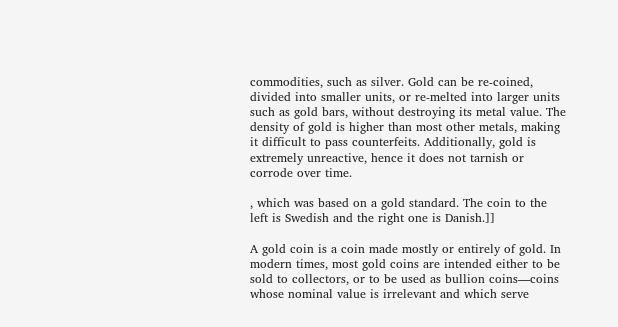commodities, such as silver. Gold can be re-coined, divided into smaller units, or re-melted into larger units such as gold bars, without destroying its metal value. The density of gold is higher than most other metals, making it difficult to pass counterfeits. Additionally, gold is extremely unreactive, hence it does not tarnish or corrode over time.

, which was based on a gold standard. The coin to the left is Swedish and the right one is Danish.]]

A gold coin is a coin made mostly or entirely of gold. In modern times, most gold coins are intended either to be sold to collectors, or to be used as bullion coins—coins whose nominal value is irrelevant and which serve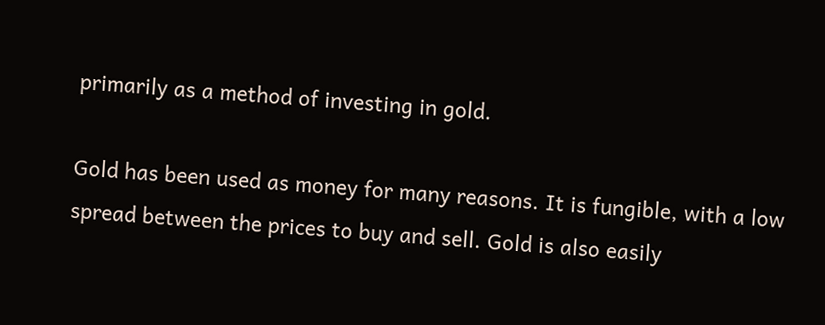primarily as a method of investing in gold.

Gold has been used as money for many reasons. It is fungible, with a low spread between the prices to buy and sell. Gold is also easily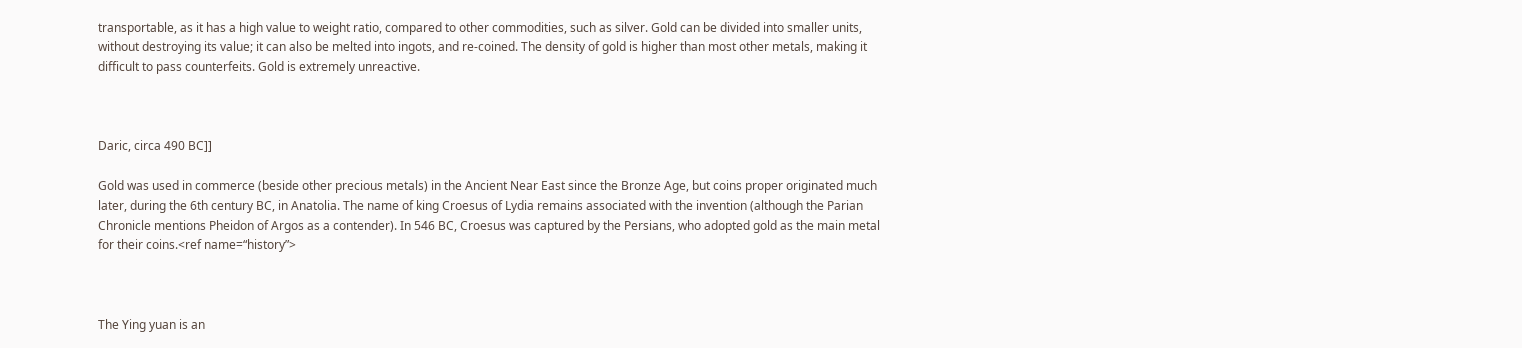transportable, as it has a high value to weight ratio, compared to other commodities, such as silver. Gold can be divided into smaller units, without destroying its value; it can also be melted into ingots, and re-coined. The density of gold is higher than most other metals, making it difficult to pass counterfeits. Gold is extremely unreactive.



Daric, circa 490 BC]]

Gold was used in commerce (beside other precious metals) in the Ancient Near East since the Bronze Age, but coins proper originated much later, during the 6th century BC, in Anatolia. The name of king Croesus of Lydia remains associated with the invention (although the Parian Chronicle mentions Pheidon of Argos as a contender). In 546 BC, Croesus was captured by the Persians, who adopted gold as the main metal for their coins.<ref name=“history”>



The Ying yuan is an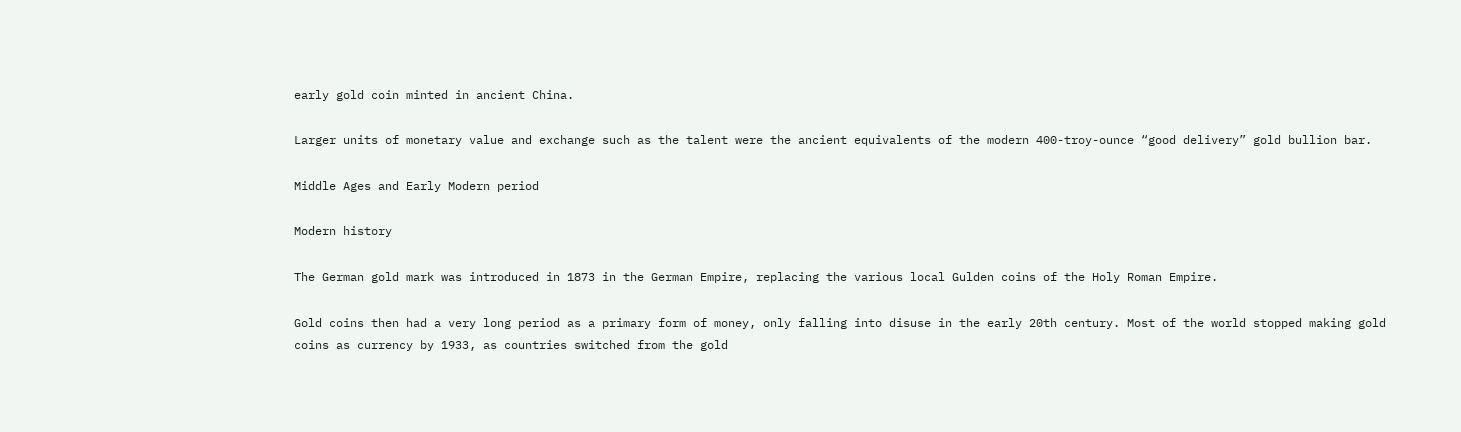early gold coin minted in ancient China.

Larger units of monetary value and exchange such as the talent were the ancient equivalents of the modern 400-troy-ounce “good delivery” gold bullion bar.

Middle Ages and Early Modern period

Modern history

The German gold mark was introduced in 1873 in the German Empire, replacing the various local Gulden coins of the Holy Roman Empire.

Gold coins then had a very long period as a primary form of money, only falling into disuse in the early 20th century. Most of the world stopped making gold coins as currency by 1933, as countries switched from the gold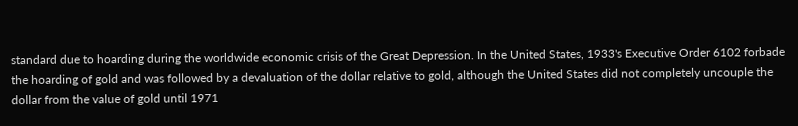standard due to hoarding during the worldwide economic crisis of the Great Depression. In the United States, 1933's Executive Order 6102 forbade the hoarding of gold and was followed by a devaluation of the dollar relative to gold, although the United States did not completely uncouple the dollar from the value of gold until 1971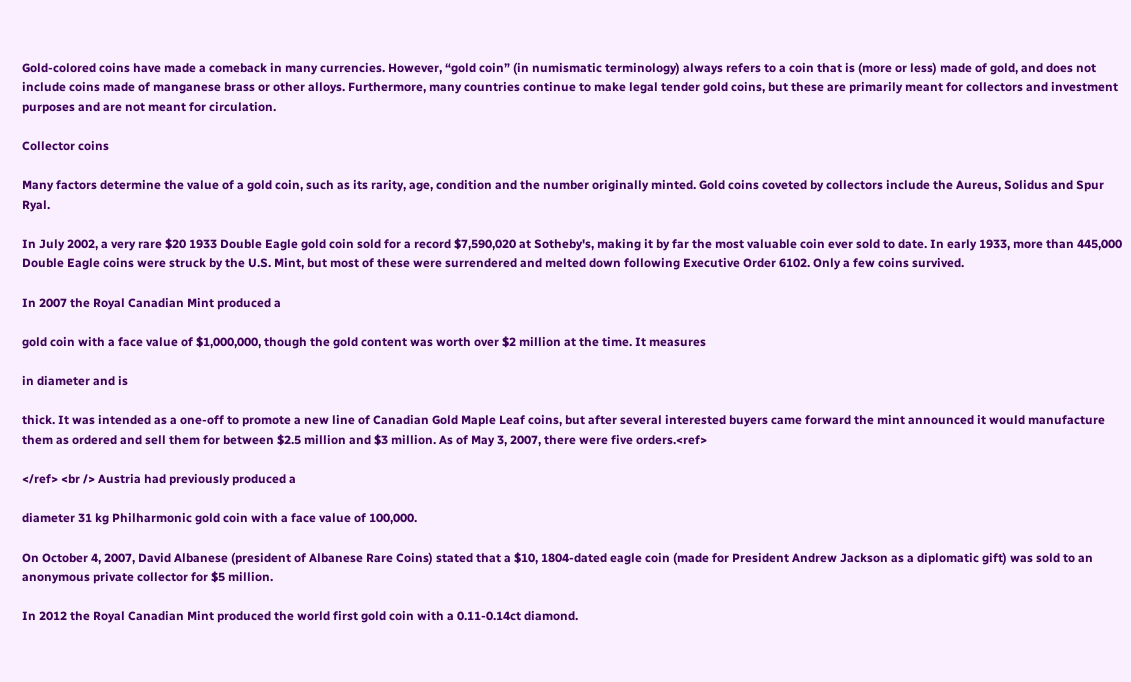Gold-colored coins have made a comeback in many currencies. However, “gold coin” (in numismatic terminology) always refers to a coin that is (more or less) made of gold, and does not include coins made of manganese brass or other alloys. Furthermore, many countries continue to make legal tender gold coins, but these are primarily meant for collectors and investment purposes and are not meant for circulation.

Collector coins

Many factors determine the value of a gold coin, such as its rarity, age, condition and the number originally minted. Gold coins coveted by collectors include the Aureus, Solidus and Spur Ryal.

In July 2002, a very rare $20 1933 Double Eagle gold coin sold for a record $7,590,020 at Sotheby's, making it by far the most valuable coin ever sold to date. In early 1933, more than 445,000 Double Eagle coins were struck by the U.S. Mint, but most of these were surrendered and melted down following Executive Order 6102. Only a few coins survived.

In 2007 the Royal Canadian Mint produced a

gold coin with a face value of $1,000,000, though the gold content was worth over $2 million at the time. It measures

in diameter and is

thick. It was intended as a one-off to promote a new line of Canadian Gold Maple Leaf coins, but after several interested buyers came forward the mint announced it would manufacture them as ordered and sell them for between $2.5 million and $3 million. As of May 3, 2007, there were five orders.<ref>

</ref> <br /> Austria had previously produced a

diameter 31 kg Philharmonic gold coin with a face value of 100,000.

On October 4, 2007, David Albanese (president of Albanese Rare Coins) stated that a $10, 1804-dated eagle coin (made for President Andrew Jackson as a diplomatic gift) was sold to an anonymous private collector for $5 million.

In 2012 the Royal Canadian Mint produced the world first gold coin with a 0.11-0.14ct diamond.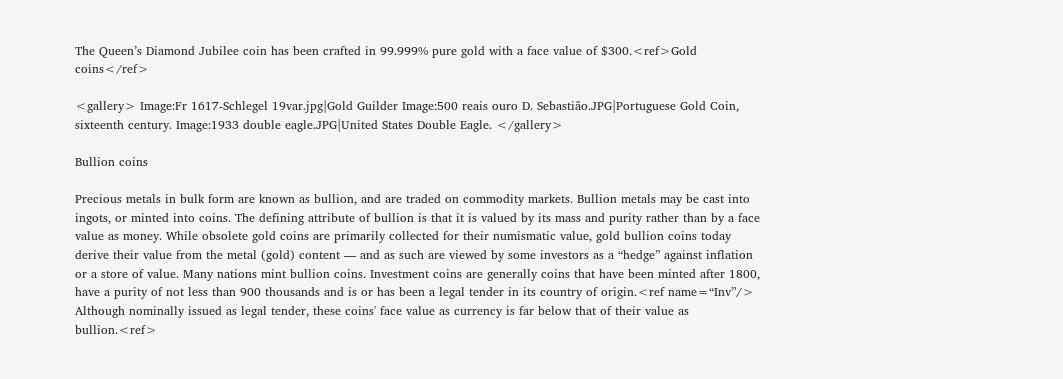The Queen’s Diamond Jubilee coin has been crafted in 99.999% pure gold with a face value of $300.<ref>Gold coins</ref>

<gallery> Image:Fr 1617-Schlegel 19var.jpg|Gold Guilder Image:500 reais ouro D. Sebastião.JPG|Portuguese Gold Coin, sixteenth century. Image:1933 double eagle.JPG|United States Double Eagle. </gallery>

Bullion coins

Precious metals in bulk form are known as bullion, and are traded on commodity markets. Bullion metals may be cast into ingots, or minted into coins. The defining attribute of bullion is that it is valued by its mass and purity rather than by a face value as money. While obsolete gold coins are primarily collected for their numismatic value, gold bullion coins today derive their value from the metal (gold) content — and as such are viewed by some investors as a “hedge” against inflation or a store of value. Many nations mint bullion coins. Investment coins are generally coins that have been minted after 1800, have a purity of not less than 900 thousands and is or has been a legal tender in its country of origin.<ref name=“Inv”/> Although nominally issued as legal tender, these coins' face value as currency is far below that of their value as bullion.<ref>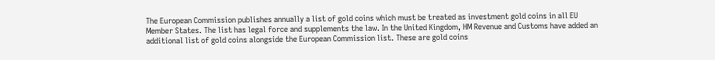The European Commission publishes annually a list of gold coins which must be treated as investment gold coins in all EU Member States. The list has legal force and supplements the law. In the United Kingdom, HM Revenue and Customs have added an additional list of gold coins alongside the European Commission list. These are gold coins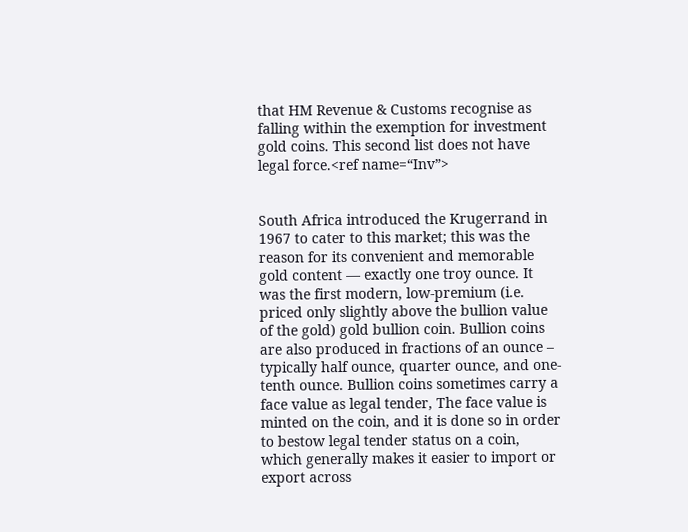that HM Revenue & Customs recognise as falling within the exemption for investment gold coins. This second list does not have legal force.<ref name=“Inv”>


South Africa introduced the Krugerrand in 1967 to cater to this market; this was the reason for its convenient and memorable gold content — exactly one troy ounce. It was the first modern, low-premium (i.e. priced only slightly above the bullion value of the gold) gold bullion coin. Bullion coins are also produced in fractions of an ounce – typically half ounce, quarter ounce, and one-tenth ounce. Bullion coins sometimes carry a face value as legal tender, The face value is minted on the coin, and it is done so in order to bestow legal tender status on a coin, which generally makes it easier to import or export across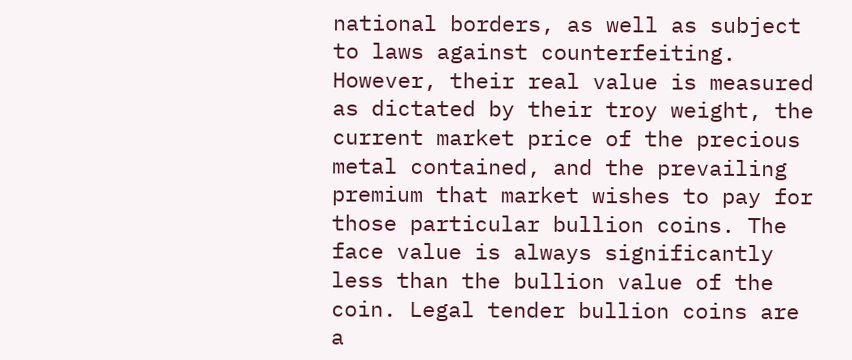national borders, as well as subject to laws against counterfeiting. However, their real value is measured as dictated by their troy weight, the current market price of the precious metal contained, and the prevailing premium that market wishes to pay for those particular bullion coins. The face value is always significantly less than the bullion value of the coin. Legal tender bullion coins are a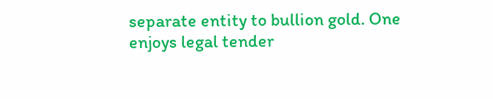separate entity to bullion gold. One enjoys legal tender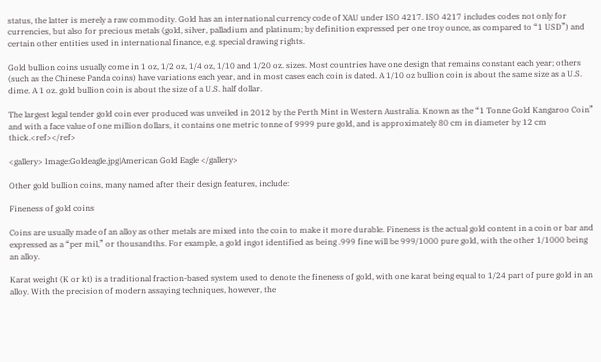status, the latter is merely a raw commodity. Gold has an international currency code of XAU under ISO 4217. ISO 4217 includes codes not only for currencies, but also for precious metals (gold, silver, palladium and platinum; by definition expressed per one troy ounce, as compared to “1 USD”) and certain other entities used in international finance, e.g. special drawing rights.

Gold bullion coins usually come in 1 oz, 1/2 oz, 1/4 oz, 1/10 and 1/20 oz. sizes. Most countries have one design that remains constant each year; others (such as the Chinese Panda coins) have variations each year, and in most cases each coin is dated. A 1/10 oz bullion coin is about the same size as a U.S. dime. A 1 oz. gold bullion coin is about the size of a U.S. half dollar.

The largest legal tender gold coin ever produced was unveiled in 2012 by the Perth Mint in Western Australia. Known as the “1 Tonne Gold Kangaroo Coin” and with a face value of one million dollars, it contains one metric tonne of 9999 pure gold, and is approximately 80 cm in diameter by 12 cm thick.<ref></ref>

<gallery> Image:Goldeagle.jpg|American Gold Eagle </gallery>

Other gold bullion coins, many named after their design features, include:

Fineness of gold coins

Coins are usually made of an alloy as other metals are mixed into the coin to make it more durable. Fineness is the actual gold content in a coin or bar and expressed as a “per mil,” or thousandths. For example, a gold ingot identified as being .999 fine will be 999/1000 pure gold, with the other 1/1000 being an alloy.

Karat weight (K or kt) is a traditional fraction-based system used to denote the fineness of gold, with one karat being equal to 1/24 part of pure gold in an alloy. With the precision of modern assaying techniques, however, the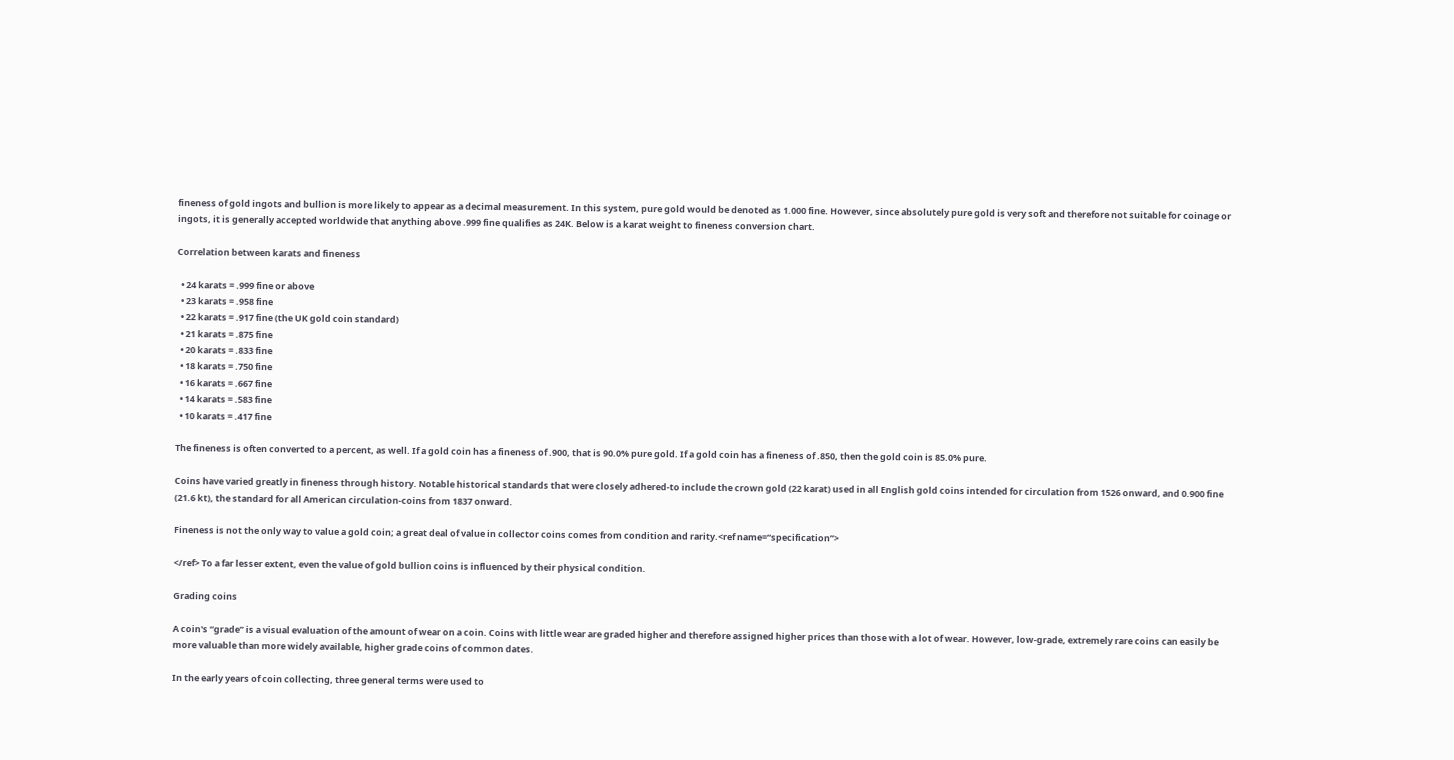fineness of gold ingots and bullion is more likely to appear as a decimal measurement. In this system, pure gold would be denoted as 1.000 fine. However, since absolutely pure gold is very soft and therefore not suitable for coinage or ingots, it is generally accepted worldwide that anything above .999 fine qualifies as 24K. Below is a karat weight to fineness conversion chart.

Correlation between karats and fineness

  • 24 karats = .999 fine or above
  • 23 karats = .958 fine
  • 22 karats = .917 fine (the UK gold coin standard)
  • 21 karats = .875 fine
  • 20 karats = .833 fine
  • 18 karats = .750 fine
  • 16 karats = .667 fine
  • 14 karats = .583 fine
  • 10 karats = .417 fine

The fineness is often converted to a percent, as well. If a gold coin has a fineness of .900, that is 90.0% pure gold. If a gold coin has a fineness of .850, then the gold coin is 85.0% pure.

Coins have varied greatly in fineness through history. Notable historical standards that were closely adhered-to include the crown gold (22 karat) used in all English gold coins intended for circulation from 1526 onward, and 0.900 fine (21.6 kt), the standard for all American circulation-coins from 1837 onward.

Fineness is not the only way to value a gold coin; a great deal of value in collector coins comes from condition and rarity.<ref name=“specification”>

</ref> To a far lesser extent, even the value of gold bullion coins is influenced by their physical condition.

Grading coins

A coin's “grade” is a visual evaluation of the amount of wear on a coin. Coins with little wear are graded higher and therefore assigned higher prices than those with a lot of wear. However, low-grade, extremely rare coins can easily be more valuable than more widely available, higher grade coins of common dates.

In the early years of coin collecting, three general terms were used to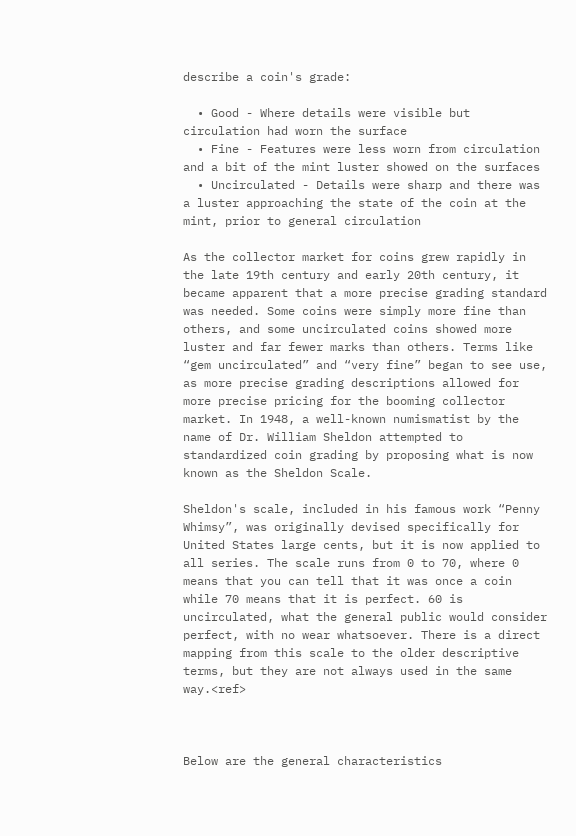describe a coin's grade:

  • Good - Where details were visible but circulation had worn the surface
  • Fine - Features were less worn from circulation and a bit of the mint luster showed on the surfaces
  • Uncirculated - Details were sharp and there was a luster approaching the state of the coin at the mint, prior to general circulation

As the collector market for coins grew rapidly in the late 19th century and early 20th century, it became apparent that a more precise grading standard was needed. Some coins were simply more fine than others, and some uncirculated coins showed more luster and far fewer marks than others. Terms like “gem uncirculated” and “very fine” began to see use, as more precise grading descriptions allowed for more precise pricing for the booming collector market. In 1948, a well-known numismatist by the name of Dr. William Sheldon attempted to standardized coin grading by proposing what is now known as the Sheldon Scale.

Sheldon's scale, included in his famous work “Penny Whimsy”, was originally devised specifically for United States large cents, but it is now applied to all series. The scale runs from 0 to 70, where 0 means that you can tell that it was once a coin while 70 means that it is perfect. 60 is uncirculated, what the general public would consider perfect, with no wear whatsoever. There is a direct mapping from this scale to the older descriptive terms, but they are not always used in the same way.<ref>



Below are the general characteristics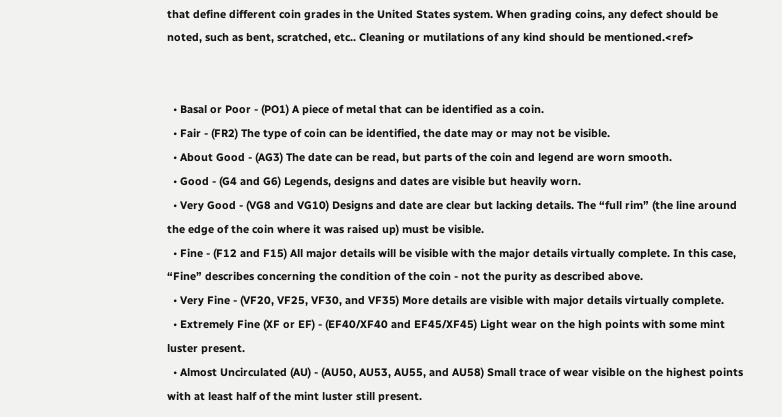that define different coin grades in the United States system. When grading coins, any defect should be noted, such as bent, scratched, etc.. Cleaning or mutilations of any kind should be mentioned.<ref>


  • Basal or Poor - (PO1) A piece of metal that can be identified as a coin.
  • Fair - (FR2) The type of coin can be identified, the date may or may not be visible.
  • About Good - (AG3) The date can be read, but parts of the coin and legend are worn smooth.
  • Good - (G4 and G6) Legends, designs and dates are visible but heavily worn.
  • Very Good - (VG8 and VG10) Designs and date are clear but lacking details. The “full rim” (the line around the edge of the coin where it was raised up) must be visible.
  • Fine - (F12 and F15) All major details will be visible with the major details virtually complete. In this case, “Fine” describes concerning the condition of the coin - not the purity as described above.
  • Very Fine - (VF20, VF25, VF30, and VF35) More details are visible with major details virtually complete.
  • Extremely Fine (XF or EF) - (EF40/XF40 and EF45/XF45) Light wear on the high points with some mint luster present.
  • Almost Uncirculated (AU) - (AU50, AU53, AU55, and AU58) Small trace of wear visible on the highest points with at least half of the mint luster still present.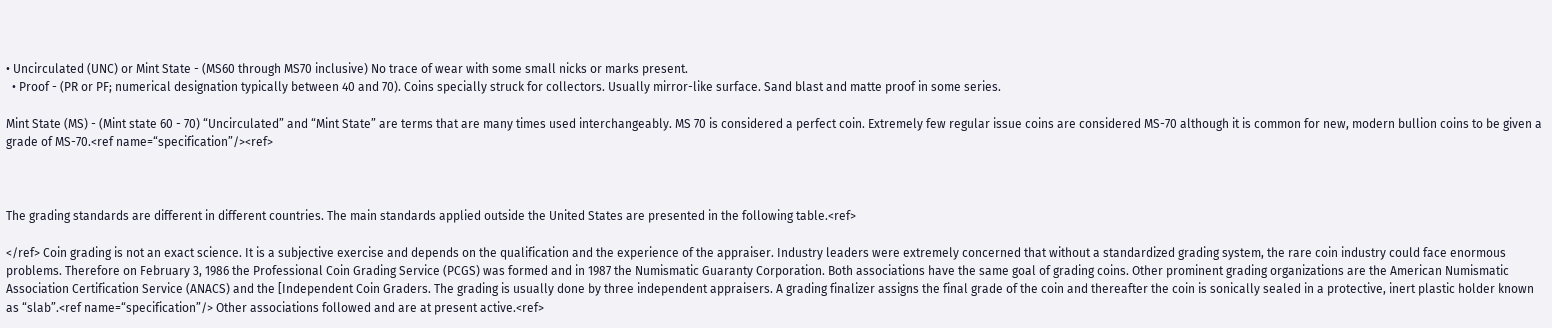• Uncirculated (UNC) or Mint State - (MS60 through MS70 inclusive) No trace of wear with some small nicks or marks present.
  • Proof - (PR or PF; numerical designation typically between 40 and 70). Coins specially struck for collectors. Usually mirror-like surface. Sand blast and matte proof in some series.

Mint State (MS) - (Mint state 60 - 70) “Uncirculated” and “Mint State” are terms that are many times used interchangeably. MS 70 is considered a perfect coin. Extremely few regular issue coins are considered MS-70 although it is common for new, modern bullion coins to be given a grade of MS-70.<ref name=“specification”/><ref>



The grading standards are different in different countries. The main standards applied outside the United States are presented in the following table.<ref>

</ref> Coin grading is not an exact science. It is a subjective exercise and depends on the qualification and the experience of the appraiser. Industry leaders were extremely concerned that without a standardized grading system, the rare coin industry could face enormous problems. Therefore on February 3, 1986 the Professional Coin Grading Service (PCGS) was formed and in 1987 the Numismatic Guaranty Corporation. Both associations have the same goal of grading coins. Other prominent grading organizations are the American Numismatic Association Certification Service (ANACS) and the [Independent Coin Graders. The grading is usually done by three independent appraisers. A grading finalizer assigns the final grade of the coin and thereafter the coin is sonically sealed in a protective, inert plastic holder known as “slab”.<ref name=“specification”/> Other associations followed and are at present active.<ref>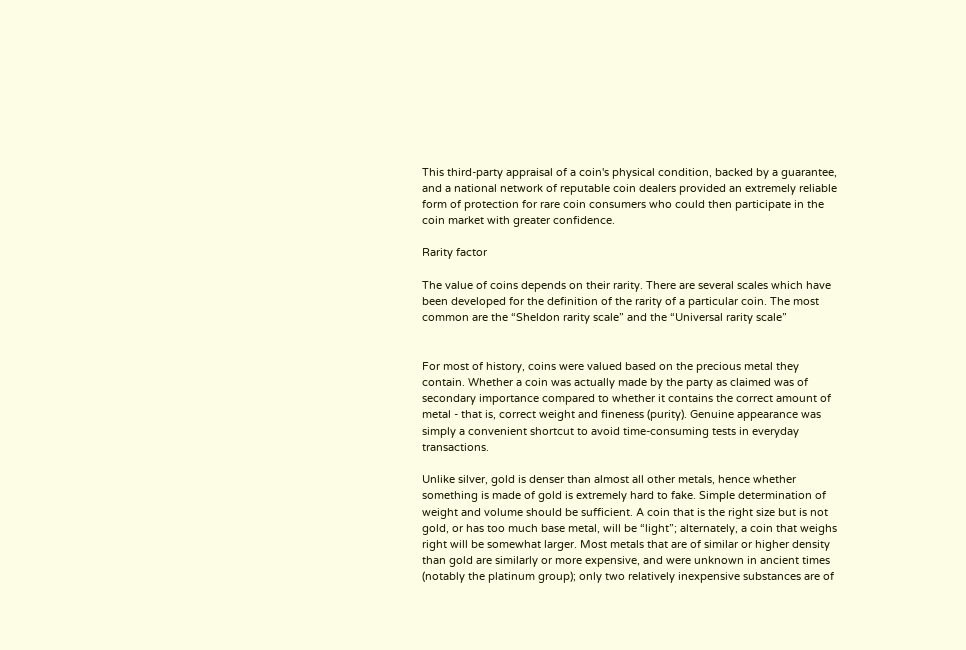This third-party appraisal of a coin's physical condition, backed by a guarantee, and a national network of reputable coin dealers provided an extremely reliable form of protection for rare coin consumers who could then participate in the coin market with greater confidence.

Rarity factor

The value of coins depends on their rarity. There are several scales which have been developed for the definition of the rarity of a particular coin. The most common are the “Sheldon rarity scale” and the “Universal rarity scale”


For most of history, coins were valued based on the precious metal they contain. Whether a coin was actually made by the party as claimed was of secondary importance compared to whether it contains the correct amount of metal - that is, correct weight and fineness (purity). Genuine appearance was simply a convenient shortcut to avoid time-consuming tests in everyday transactions.

Unlike silver, gold is denser than almost all other metals, hence whether something is made of gold is extremely hard to fake. Simple determination of weight and volume should be sufficient. A coin that is the right size but is not gold, or has too much base metal, will be “light”; alternately, a coin that weighs right will be somewhat larger. Most metals that are of similar or higher density than gold are similarly or more expensive, and were unknown in ancient times (notably the platinum group); only two relatively inexpensive substances are of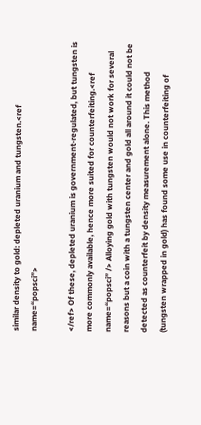similar density to gold: depleted uranium and tungsten.<ref name=“popsci”>

</ref> Of these, depleted uranium is government-regulated, but tungsten is more commonly available, hence more suited for counterfeiting.<ref name=“popsci” /> Alloying gold with tungsten would not work for several reasons but a coin with a tungsten center and gold all around it could not be detected as counterfeit by density measurement alone. This method (tungsten wrapped in gold) has found some use in counterfeiting of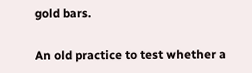gold bars.

An old practice to test whether a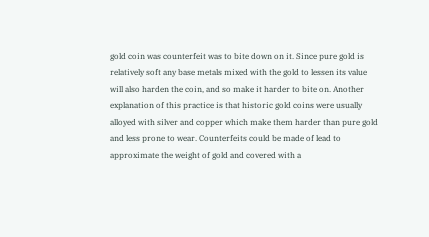gold coin was counterfeit was to bite down on it. Since pure gold is relatively soft any base metals mixed with the gold to lessen its value will also harden the coin, and so make it harder to bite on. Another explanation of this practice is that historic gold coins were usually alloyed with silver and copper which make them harder than pure gold and less prone to wear. Counterfeits could be made of lead to approximate the weight of gold and covered with a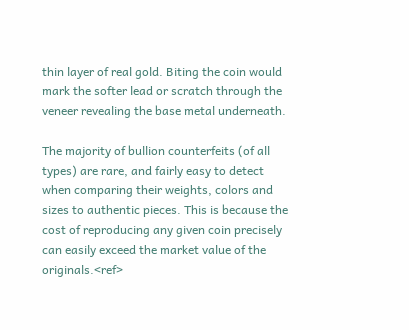thin layer of real gold. Biting the coin would mark the softer lead or scratch through the veneer revealing the base metal underneath.

The majority of bullion counterfeits (of all types) are rare, and fairly easy to detect when comparing their weights, colors and sizes to authentic pieces. This is because the cost of reproducing any given coin precisely can easily exceed the market value of the originals.<ref>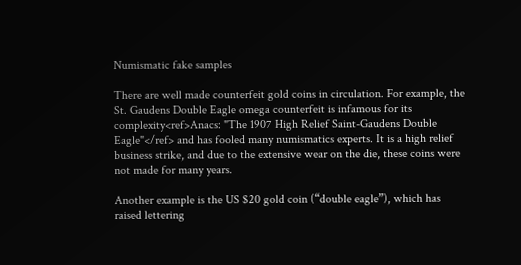Numismatic fake samples

There are well made counterfeit gold coins in circulation. For example, the St. Gaudens Double Eagle omega counterfeit is infamous for its complexity<ref>Anacs: "The 1907 High Relief Saint-Gaudens Double Eagle"</ref> and has fooled many numismatics experts. It is a high relief business strike, and due to the extensive wear on the die, these coins were not made for many years.

Another example is the US $20 gold coin (“double eagle”), which has raised lettering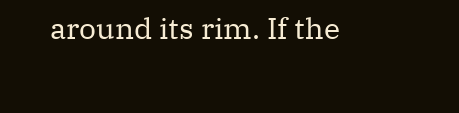around its rim. If the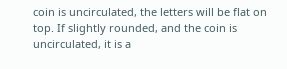coin is uncirculated, the letters will be flat on top. If slightly rounded, and the coin is uncirculated, it is a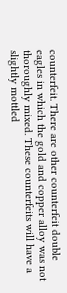counterfeit. There are other counterfeit double eagles in which the gold and copper alloy was not thoroughly mixed. These counterfeits will have a slightly mottled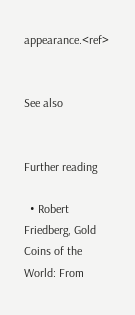appearance.<ref>


See also


Further reading

  • Robert Friedberg, Gold Coins of the World: From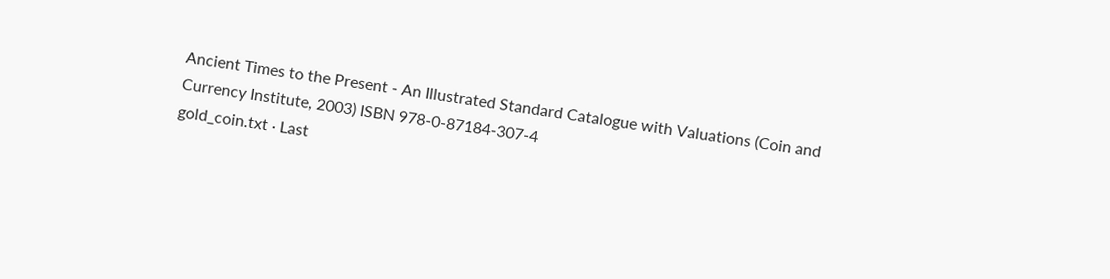Ancient Times to the Present - An Illustrated Standard Catalogue with Valuations (Coin and Currency Institute, 2003) ISBN 978-0-87184-307-4
gold_coin.txt · Last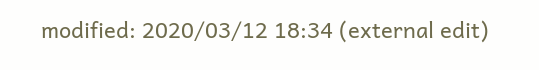modified: 2020/03/12 18:34 (external edit)